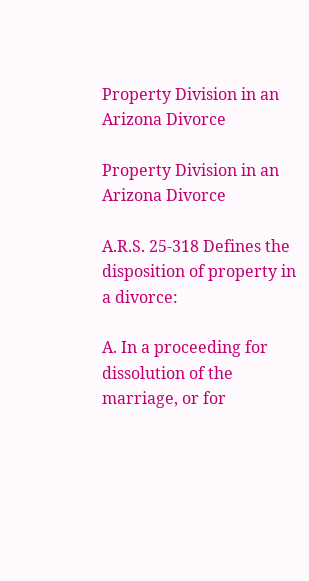Property Division in an Arizona Divorce

Property Division in an Arizona Divorce

A.R.S. 25-318 Defines the disposition of property in a divorce:

A. In a proceeding for dissolution of the marriage, or for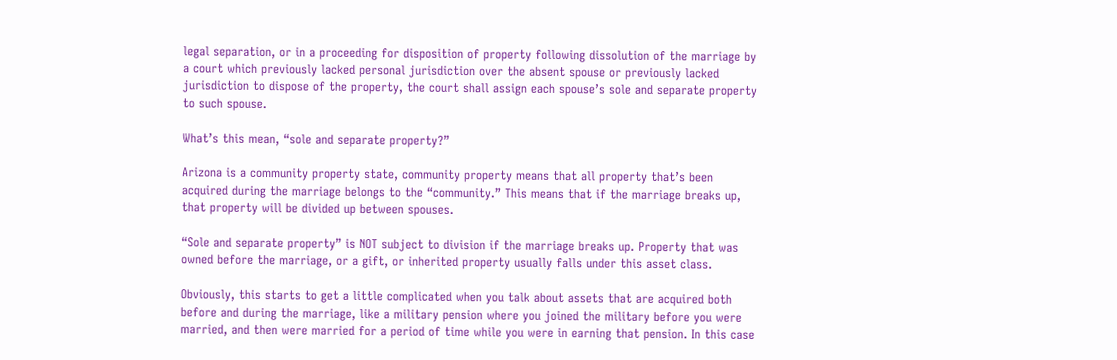legal separation, or in a proceeding for disposition of property following dissolution of the marriage by a court which previously lacked personal jurisdiction over the absent spouse or previously lacked jurisdiction to dispose of the property, the court shall assign each spouse’s sole and separate property to such spouse.

What’s this mean, “sole and separate property?”

Arizona is a community property state, community property means that all property that’s been acquired during the marriage belongs to the “community.” This means that if the marriage breaks up, that property will be divided up between spouses.

“Sole and separate property” is NOT subject to division if the marriage breaks up. Property that was owned before the marriage, or a gift, or inherited property usually falls under this asset class.

Obviously, this starts to get a little complicated when you talk about assets that are acquired both before and during the marriage, like a military pension where you joined the military before you were married, and then were married for a period of time while you were in earning that pension. In this case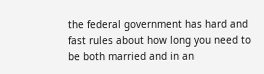the federal government has hard and fast rules about how long you need to be both married and in an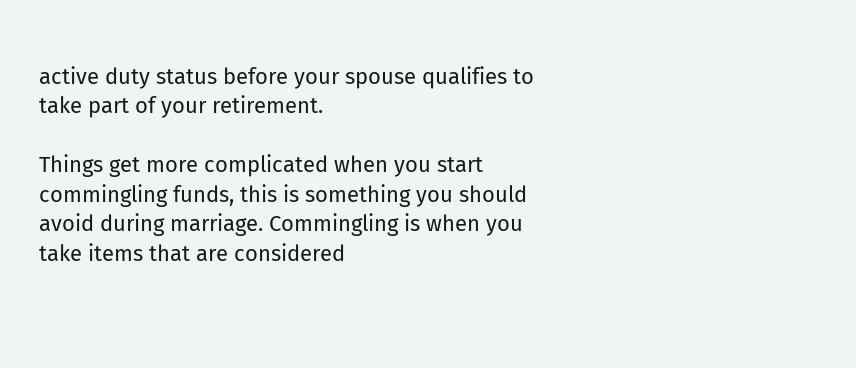active duty status before your spouse qualifies to take part of your retirement.

Things get more complicated when you start commingling funds, this is something you should avoid during marriage. Commingling is when you take items that are considered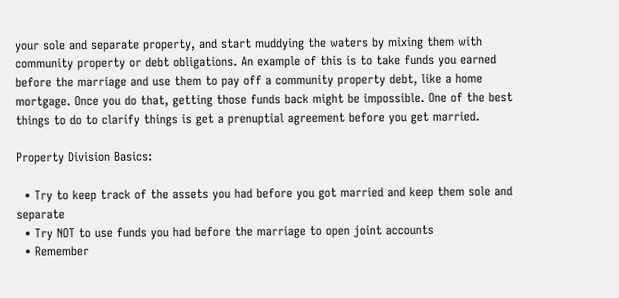your sole and separate property, and start muddying the waters by mixing them with community property or debt obligations. An example of this is to take funds you earned before the marriage and use them to pay off a community property debt, like a home mortgage. Once you do that, getting those funds back might be impossible. One of the best things to do to clarify things is get a prenuptial agreement before you get married.

Property Division Basics:

  • Try to keep track of the assets you had before you got married and keep them sole and separate
  • Try NOT to use funds you had before the marriage to open joint accounts
  • Remember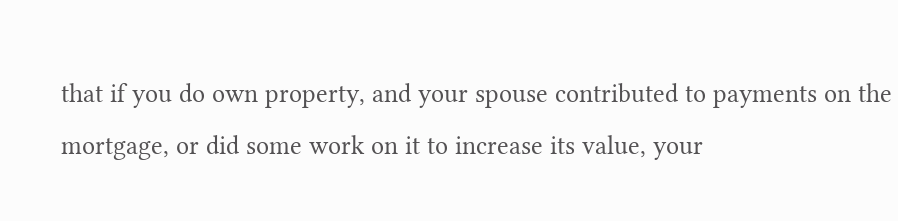that if you do own property, and your spouse contributed to payments on the mortgage, or did some work on it to increase its value, your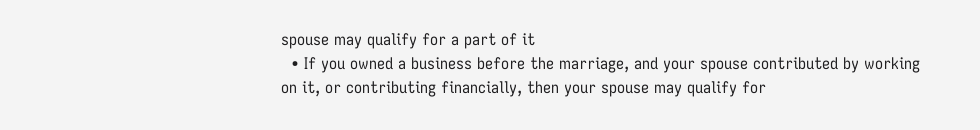spouse may qualify for a part of it
  • If you owned a business before the marriage, and your spouse contributed by working on it, or contributing financially, then your spouse may qualify for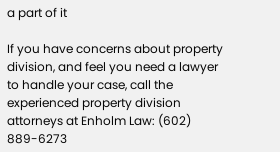a part of it

If you have concerns about property division, and feel you need a lawyer to handle your case, call the experienced property division attorneys at Enholm Law: (602) 889-6273